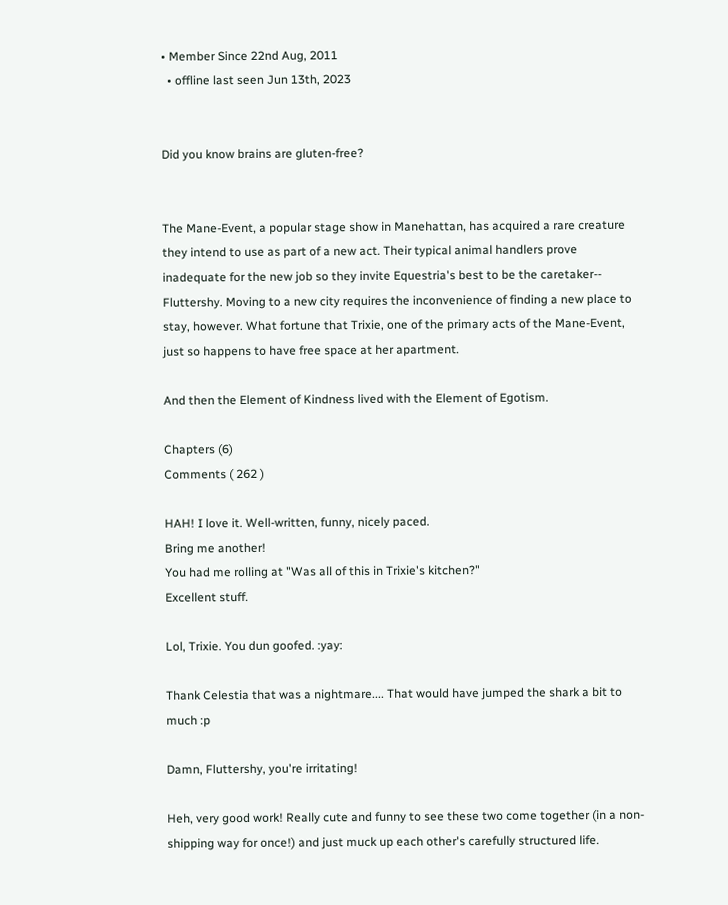• Member Since 22nd Aug, 2011
  • offline last seen Jun 13th, 2023


Did you know brains are gluten-free?


The Mane-Event, a popular stage show in Manehattan, has acquired a rare creature they intend to use as part of a new act. Their typical animal handlers prove inadequate for the new job so they invite Equestria's best to be the caretaker-- Fluttershy. Moving to a new city requires the inconvenience of finding a new place to stay, however. What fortune that Trixie, one of the primary acts of the Mane-Event, just so happens to have free space at her apartment.

And then the Element of Kindness lived with the Element of Egotism.

Chapters (6)
Comments ( 262 )

HAH! I love it. Well-written, funny, nicely paced.
Bring me another!
You had me rolling at "Was all of this in Trixie's kitchen?"
Excellent stuff.

Lol, Trixie. You dun goofed. :yay:

Thank Celestia that was a nightmare.... That would have jumped the shark a bit to much :p

Damn, Fluttershy, you're irritating!

Heh, very good work! Really cute and funny to see these two come together (in a non-shipping way for once!) and just muck up each other's carefully structured life.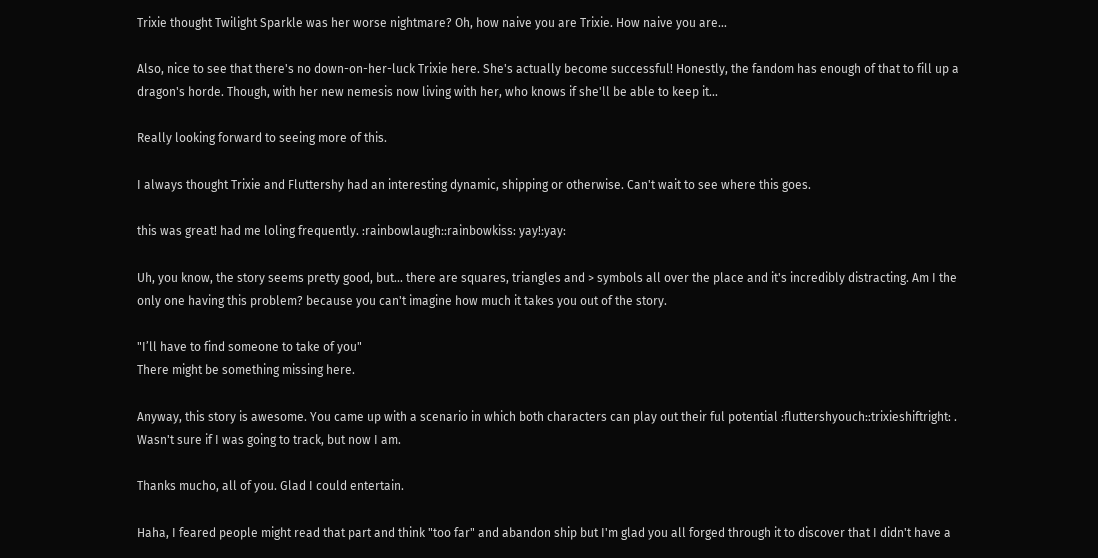Trixie thought Twilight Sparkle was her worse nightmare? Oh, how naive you are Trixie. How naive you are...

Also, nice to see that there's no down-on-her-luck Trixie here. She's actually become successful! Honestly, the fandom has enough of that to fill up a dragon's horde. Though, with her new nemesis now living with her, who knows if she'll be able to keep it...

Really looking forward to seeing more of this.

I always thought Trixie and Fluttershy had an interesting dynamic, shipping or otherwise. Can't wait to see where this goes.

this was great! had me loling frequently. :rainbowlaugh::rainbowkiss: yay!:yay:

Uh, you know, the story seems pretty good, but... there are squares, triangles and > symbols all over the place and it's incredibly distracting. Am I the only one having this problem? because you can't imagine how much it takes you out of the story.

"I’ll have to find someone to take of you"
There might be something missing here.

Anyway, this story is awesome. You came up with a scenario in which both characters can play out their ful potential :fluttershyouch::trixieshiftright: . Wasn't sure if I was going to track, but now I am.

Thanks mucho, all of you. Glad I could entertain.

Haha, I feared people might read that part and think "too far" and abandon ship but I'm glad you all forged through it to discover that I didn't have a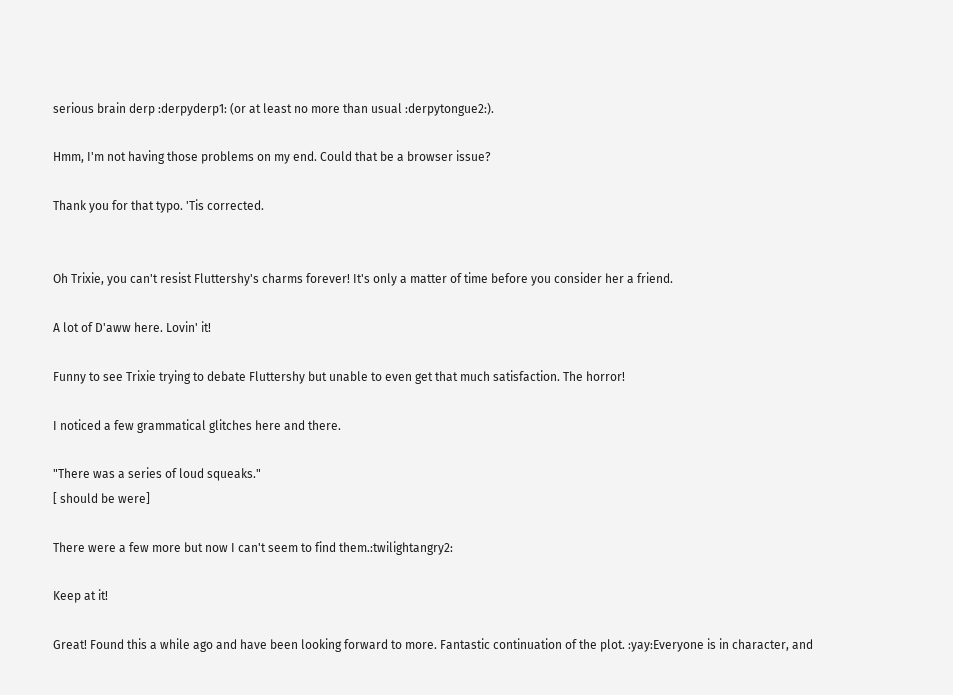serious brain derp :derpyderp1: (or at least no more than usual :derpytongue2:).

Hmm, I'm not having those problems on my end. Could that be a browser issue?

Thank you for that typo. 'Tis corrected.


Oh Trixie, you can't resist Fluttershy's charms forever! It's only a matter of time before you consider her a friend.

A lot of D'aww here. Lovin' it!

Funny to see Trixie trying to debate Fluttershy but unable to even get that much satisfaction. The horror!

I noticed a few grammatical glitches here and there.

"There was a series of loud squeaks."
[ should be were]

There were a few more but now I can't seem to find them.:twilightangry2:

Keep at it!

Great! Found this a while ago and have been looking forward to more. Fantastic continuation of the plot. :yay:Everyone is in character, and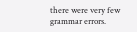there were very few grammar errors.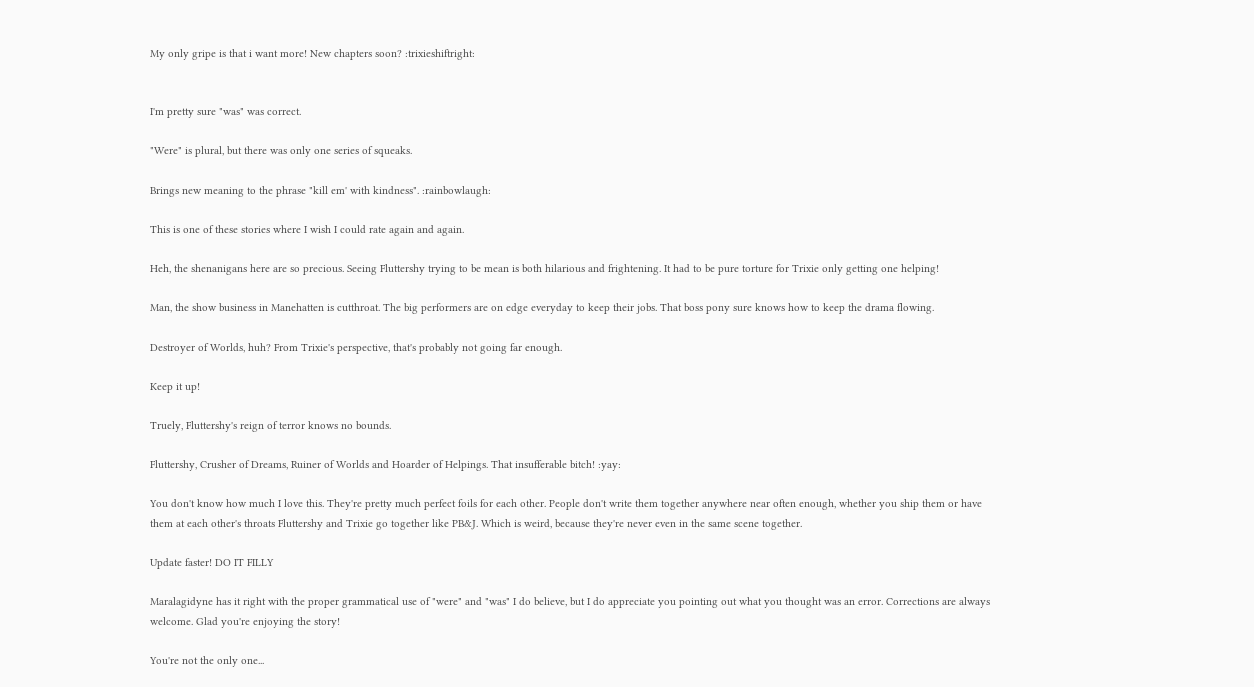My only gripe is that i want more! New chapters soon? :trixieshiftright:


I'm pretty sure "was" was correct.

"Were" is plural, but there was only one series of squeaks.

Brings new meaning to the phrase "kill em' with kindness". :rainbowlaugh:

This is one of these stories where I wish I could rate again and again.

Heh, the shenanigans here are so precious. Seeing Fluttershy trying to be mean is both hilarious and frightening. It had to be pure torture for Trixie only getting one helping!

Man, the show business in Manehatten is cutthroat. The big performers are on edge everyday to keep their jobs. That boss pony sure knows how to keep the drama flowing.

Destroyer of Worlds, huh? From Trixie's perspective, that's probably not going far enough.

Keep it up!

Truely, Fluttershy's reign of terror knows no bounds.

Fluttershy, Crusher of Dreams, Ruiner of Worlds and Hoarder of Helpings. That insufferable bitch! :yay:

You don't know how much I love this. They're pretty much perfect foils for each other. People don't write them together anywhere near often enough, whether you ship them or have them at each other's throats Fluttershy and Trixie go together like PB&J. Which is weird, because they're never even in the same scene together.

Update faster! DO IT FILLY

Maralagidyne has it right with the proper grammatical use of "were" and "was" I do believe, but I do appreciate you pointing out what you thought was an error. Corrections are always welcome. Glad you're enjoying the story!

You're not the only one...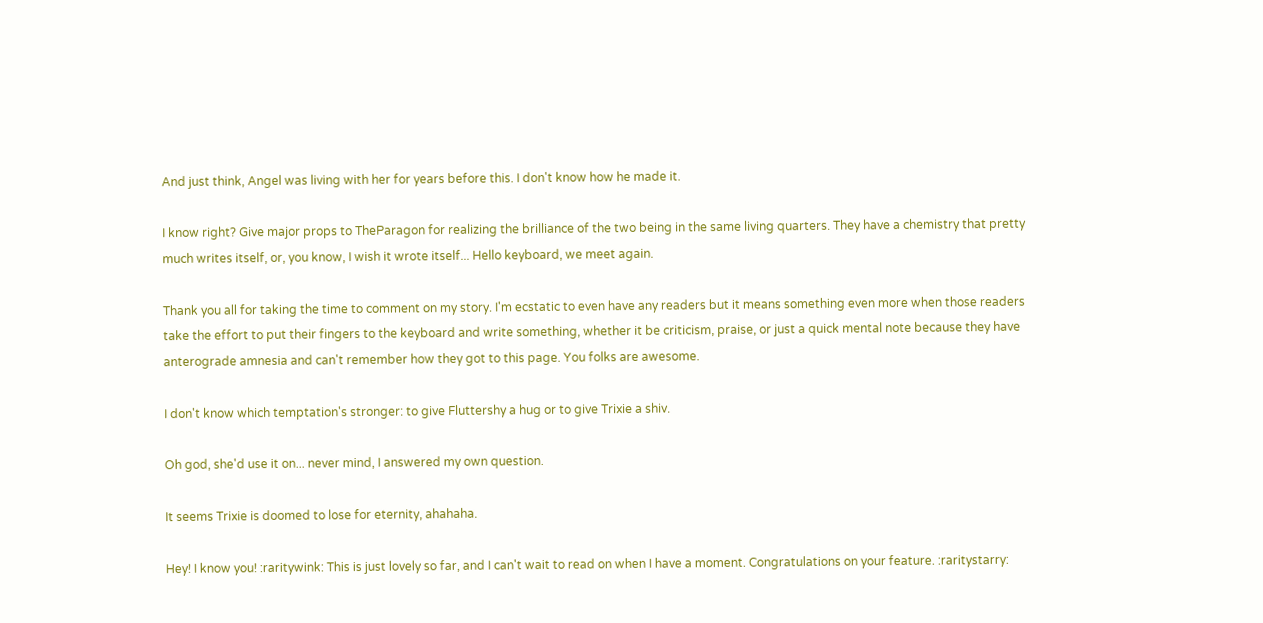And just think, Angel was living with her for years before this. I don't know how he made it.

I know right? Give major props to TheParagon for realizing the brilliance of the two being in the same living quarters. They have a chemistry that pretty much writes itself, or, you know, I wish it wrote itself... Hello keyboard, we meet again.

Thank you all for taking the time to comment on my story. I'm ecstatic to even have any readers but it means something even more when those readers take the effort to put their fingers to the keyboard and write something, whether it be criticism, praise, or just a quick mental note because they have anterograde amnesia and can't remember how they got to this page. You folks are awesome.

I don't know which temptation's stronger: to give Fluttershy a hug or to give Trixie a shiv.

Oh god, she'd use it on... never mind, I answered my own question.

It seems Trixie is doomed to lose for eternity, ahahaha.

Hey! I know you! :raritywink: This is just lovely so far, and I can't wait to read on when I have a moment. Congratulations on your feature. :raritystarry: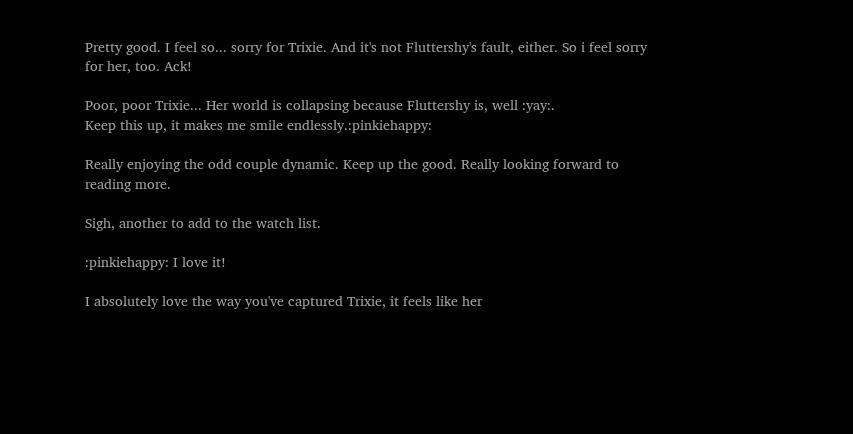Pretty good. I feel so... sorry for Trixie. And it's not Fluttershy's fault, either. So i feel sorry for her, too. Ack!

Poor, poor Trixie... Her world is collapsing because Fluttershy is, well :yay:.
Keep this up, it makes me smile endlessly.:pinkiehappy:

Really enjoying the odd couple dynamic. Keep up the good. Really looking forward to reading more.

Sigh, another to add to the watch list.

:pinkiehappy: I love it!

I absolutely love the way you've captured Trixie, it feels like her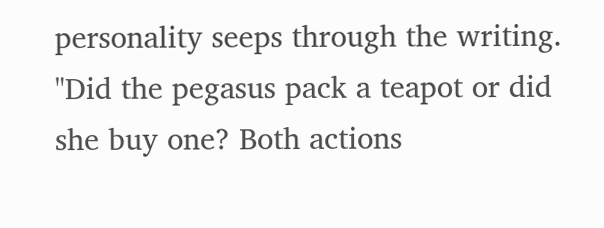personality seeps through the writing. "Did the pegasus pack a teapot or did she buy one? Both actions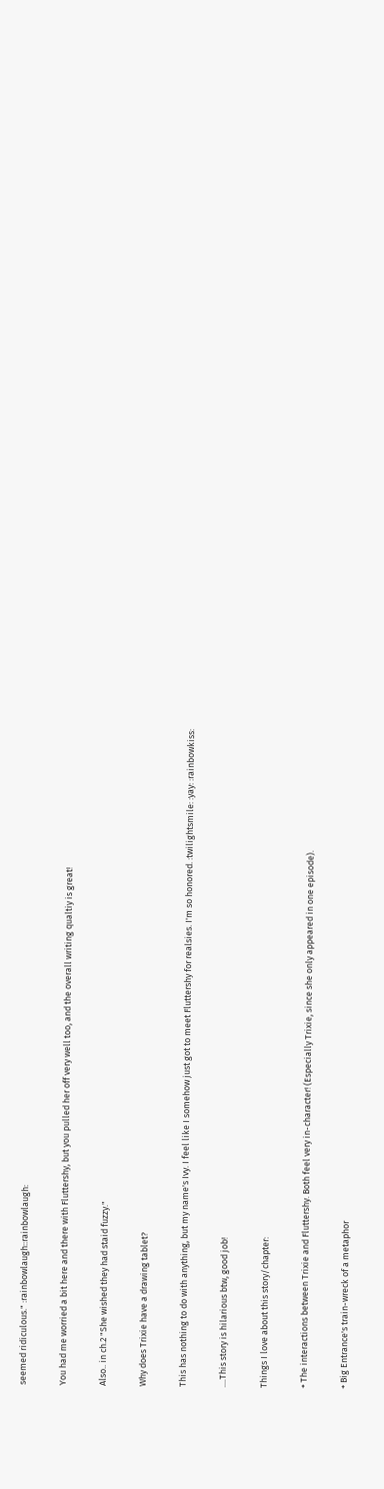seemed ridiculous." :rainbowlaugh::rainbowlaugh:

You had me worried a bit here and there with Fluttershy, but you pulled her off very well too, and the overall writing qualtiy is great!

Also.. in ch.2 "She wished they had staid fuzzy."

Why does Trixie have a drawing tablet?

This has nothing to do with anything, but my name's Ivy. I feel like I somehow just got to meet Fluttershy for realsies. I'm so honored. :twilightsmile: :yay: :rainbowkiss:

....This story is hilarious btw, good job!

Things I love about this story/chapter:

+ The interactions between Trixie and Fluttershy. Both feel very in-character! (Especially Trixie, since she only appeared in one episode).

+ Big Entrance's train-wreck of a metaphor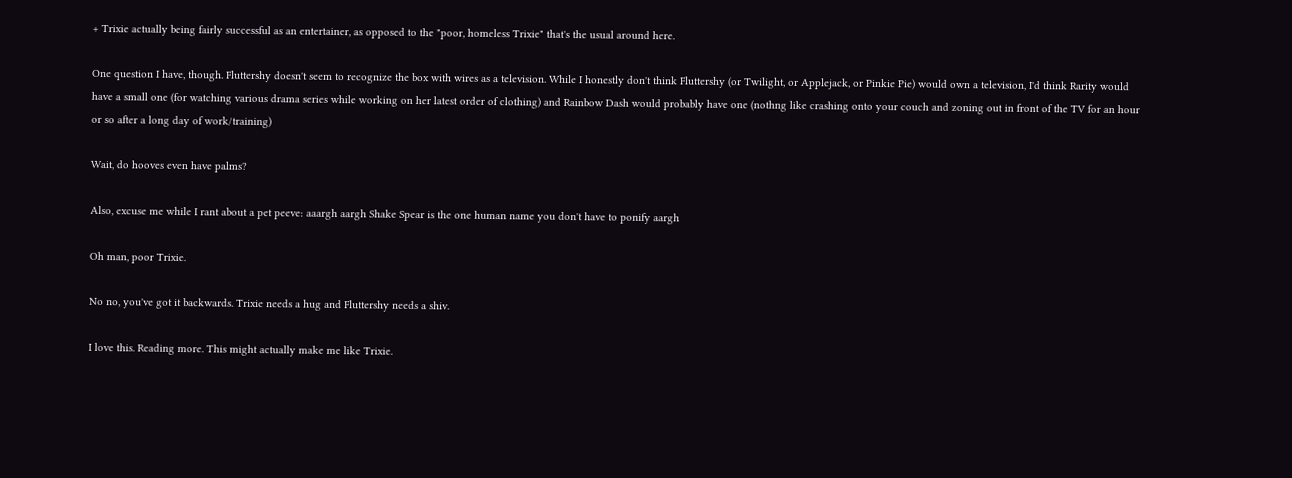+ Trixie actually being fairly successful as an entertainer, as opposed to the "poor, homeless Trixie" that's the usual around here.

One question I have, though. Fluttershy doesn't seem to recognize the box with wires as a television. While I honestly don't think Fluttershy (or Twilight, or Applejack, or Pinkie Pie) would own a television, I'd think Rarity would have a small one (for watching various drama series while working on her latest order of clothing) and Rainbow Dash would probably have one (nothng like crashing onto your couch and zoning out in front of the TV for an hour or so after a long day of work/training)

Wait, do hooves even have palms?

Also, excuse me while I rant about a pet peeve: aaargh aargh Shake Spear is the one human name you don't have to ponify aargh

Oh man, poor Trixie.

No no, you've got it backwards. Trixie needs a hug and Fluttershy needs a shiv.

I love this. Reading more. This might actually make me like Trixie.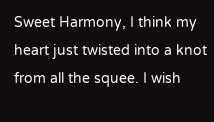Sweet Harmony, I think my heart just twisted into a knot from all the squee. I wish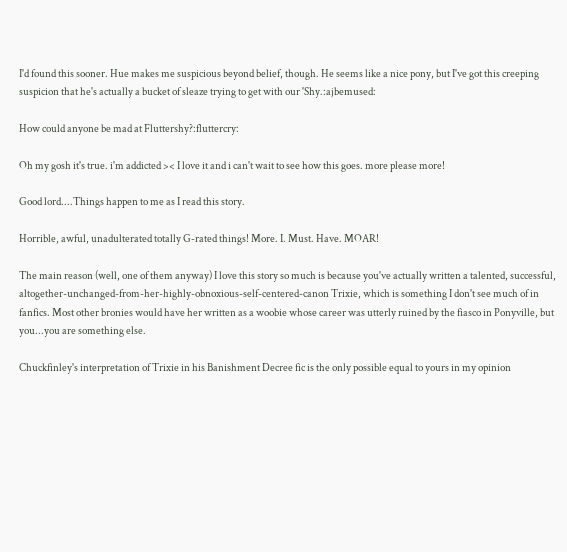I'd found this sooner. Hue makes me suspicious beyond belief, though. He seems like a nice pony, but I've got this creeping suspicion that he's actually a bucket of sleaze trying to get with our 'Shy.:ajbemused:

How could anyone be mad at Fluttershy?:fluttercry:

Oh my gosh it's true. i'm addicted >< I love it and i can't wait to see how this goes. more please more!

Good lord....Things happen to me as I read this story.

Horrible, awful, unadulterated totally G-rated things! More. I. Must. Have. MOAR!

The main reason (well, one of them anyway) I love this story so much is because you've actually written a talented, successful, altogether-unchanged-from-her-highly-obnoxious-self-centered-canon Trixie, which is something I don't see much of in fanfics. Most other bronies would have her written as a woobie whose career was utterly ruined by the fiasco in Ponyville, but you...you are something else.

Chuckfinley's interpretation of Trixie in his Banishment Decree fic is the only possible equal to yours in my opinion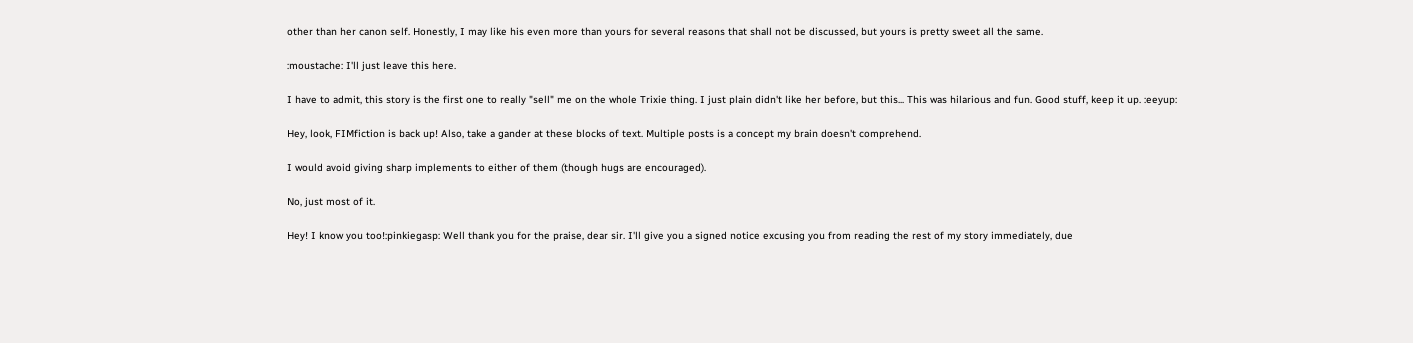other than her canon self. Honestly, I may like his even more than yours for several reasons that shall not be discussed, but yours is pretty sweet all the same.

:moustache: I'll just leave this here.

I have to admit, this story is the first one to really "sell" me on the whole Trixie thing. I just plain didn't like her before, but this... This was hilarious and fun. Good stuff, keep it up. :eeyup:

Hey, look, FIMfiction is back up! Also, take a gander at these blocks of text. Multiple posts is a concept my brain doesn't comprehend.

I would avoid giving sharp implements to either of them (though hugs are encouraged).

No, just most of it.

Hey! I know you too!:pinkiegasp: Well thank you for the praise, dear sir. I'll give you a signed notice excusing you from reading the rest of my story immediately, due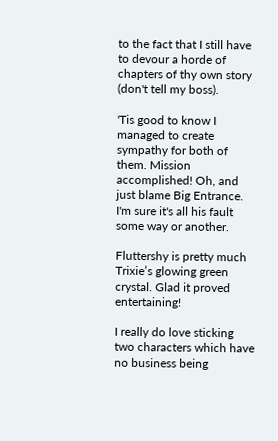to the fact that I still have to devour a horde of chapters of thy own story (don't tell my boss).

'Tis good to know I managed to create sympathy for both of them. Mission accomplished! Oh, and just blame Big Entrance. I'm sure it's all his fault some way or another.

Fluttershy is pretty much Trixie’s glowing green crystal. Glad it proved entertaining!

I really do love sticking two characters which have no business being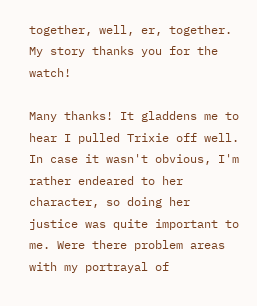together, well, er, together. My story thanks you for the watch!

Many thanks! It gladdens me to hear I pulled Trixie off well. In case it wasn't obvious, I'm rather endeared to her character, so doing her justice was quite important to me. Were there problem areas with my portrayal of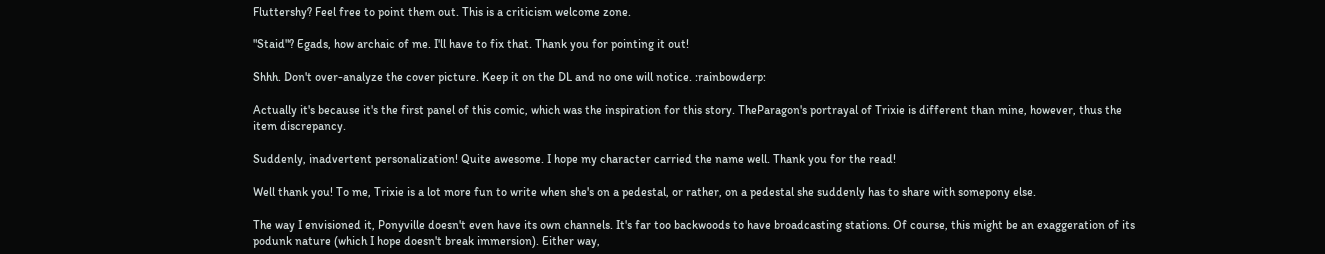Fluttershy? Feel free to point them out. This is a criticism welcome zone.

"Staid"? Egads, how archaic of me. I'll have to fix that. Thank you for pointing it out!

Shhh. Don't over-analyze the cover picture. Keep it on the DL and no one will notice. :rainbowderp:

Actually it's because it's the first panel of this comic, which was the inspiration for this story. TheParagon's portrayal of Trixie is different than mine, however, thus the item discrepancy.

Suddenly, inadvertent personalization! Quite awesome. I hope my character carried the name well. Thank you for the read!

Well thank you! To me, Trixie is a lot more fun to write when she's on a pedestal, or rather, on a pedestal she suddenly has to share with somepony else.

The way I envisioned it, Ponyville doesn't even have its own channels. It's far too backwoods to have broadcasting stations. Of course, this might be an exaggeration of its podunk nature (which I hope doesn't break immersion). Either way,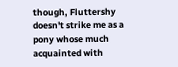though, Fluttershy doesn't strike me as a pony whose much acquainted with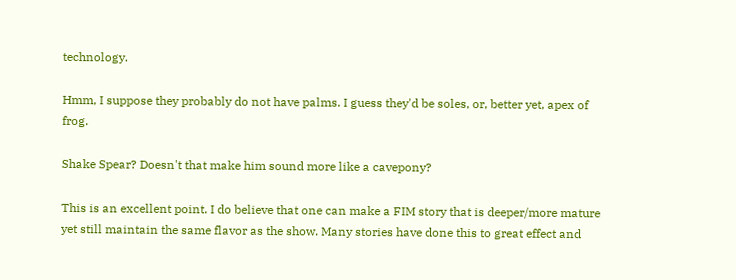technology.

Hmm, I suppose they probably do not have palms. I guess they'd be soles, or, better yet, apex of frog.

Shake Spear? Doesn't that make him sound more like a cavepony?

This is an excellent point. I do believe that one can make a FIM story that is deeper/more mature yet still maintain the same flavor as the show. Many stories have done this to great effect and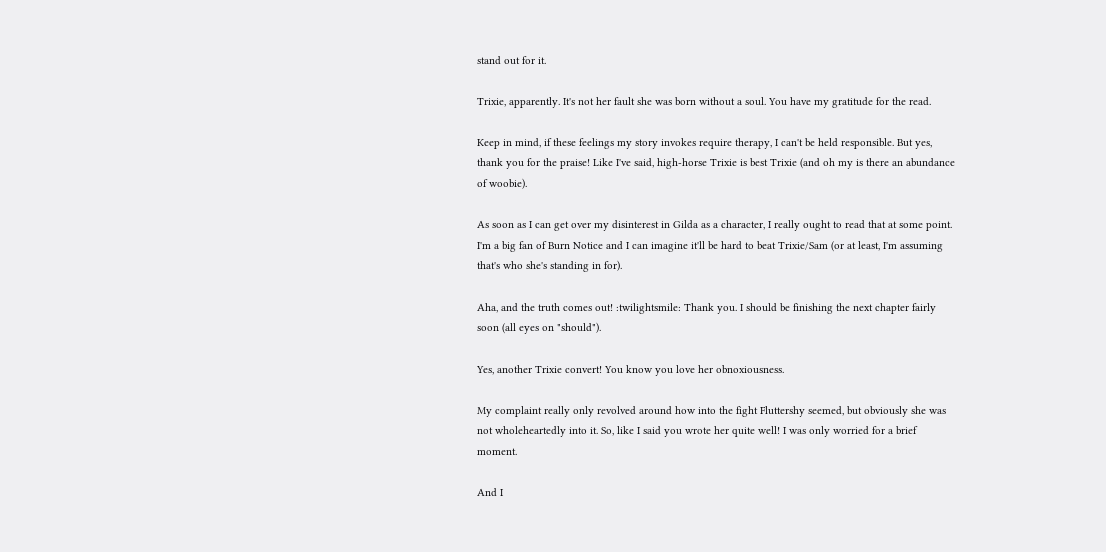stand out for it.

Trixie, apparently. It's not her fault she was born without a soul. You have my gratitude for the read.

Keep in mind, if these feelings my story invokes require therapy, I can't be held responsible. But yes, thank you for the praise! Like I've said, high-horse Trixie is best Trixie (and oh my is there an abundance of woobie).

As soon as I can get over my disinterest in Gilda as a character, I really ought to read that at some point. I'm a big fan of Burn Notice and I can imagine it'll be hard to beat Trixie/Sam (or at least, I'm assuming that's who she's standing in for).

Aha, and the truth comes out! :twilightsmile: Thank you. I should be finishing the next chapter fairly soon (all eyes on "should").

Yes, another Trixie convert! You know you love her obnoxiousness.

My complaint really only revolved around how into the fight Fluttershy seemed, but obviously she was not wholeheartedly into it. So, like I said you wrote her quite well! I was only worried for a brief moment.

And I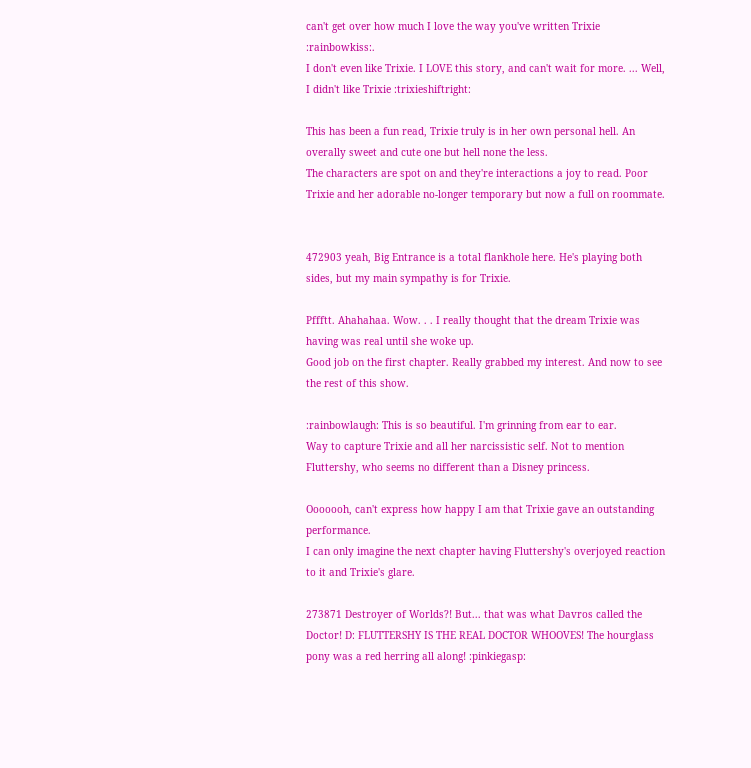can't get over how much I love the way you've written Trixie :rainbowkiss:.
I don't even like Trixie. I LOVE this story, and can't wait for more. ... Well, I didn't like Trixie :trixieshiftright:

This has been a fun read, Trixie truly is in her own personal hell. An overally sweet and cute one but hell none the less.
The characters are spot on and they're interactions a joy to read. Poor Trixie and her adorable no-longer temporary but now a full on roommate.


472903 yeah, Big Entrance is a total flankhole here. He's playing both sides, but my main sympathy is for Trixie.

Pffftt. Ahahahaa. Wow. . . I really thought that the dream Trixie was having was real until she woke up.
Good job on the first chapter. Really grabbed my interest. And now to see the rest of this show.

:rainbowlaugh: This is so beautiful. I'm grinning from ear to ear.
Way to capture Trixie and all her narcissistic self. Not to mention Fluttershy, who seems no different than a Disney princess.

Ooooooh, can't express how happy I am that Trixie gave an outstanding performance.
I can only imagine the next chapter having Fluttershy's overjoyed reaction to it and Trixie's glare.

273871 Destroyer of Worlds?! But... that was what Davros called the Doctor! D: FLUTTERSHY IS THE REAL DOCTOR WHOOVES! The hourglass pony was a red herring all along! :pinkiegasp: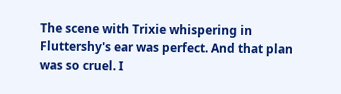The scene with Trixie whispering in Fluttershy's ear was perfect. And that plan was so cruel. I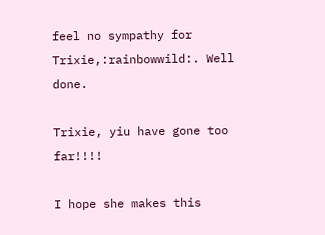feel no sympathy for Trixie,:rainbowwild:. Well done.

Trixie, yiu have gone too far!!!!

I hope she makes this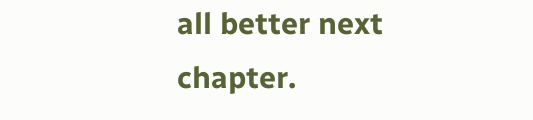all better next chapter.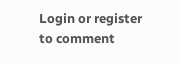Login or register to comment